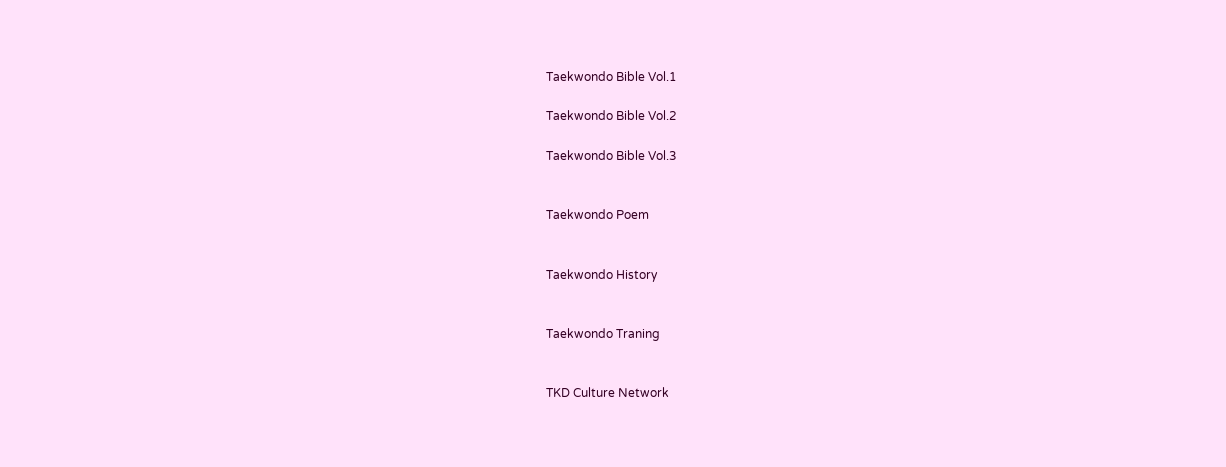Taekwondo Bible Vol.1

Taekwondo Bible Vol.2

Taekwondo Bible Vol.3


Taekwondo Poem


Taekwondo History


Taekwondo Traning


TKD Culture Network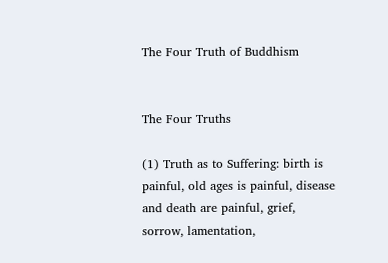The Four Truth of Buddhism


The Four Truths

(1) Truth as to Suffering: birth is painful, old ages is painful, disease and death are painful, grief, sorrow, lamentation,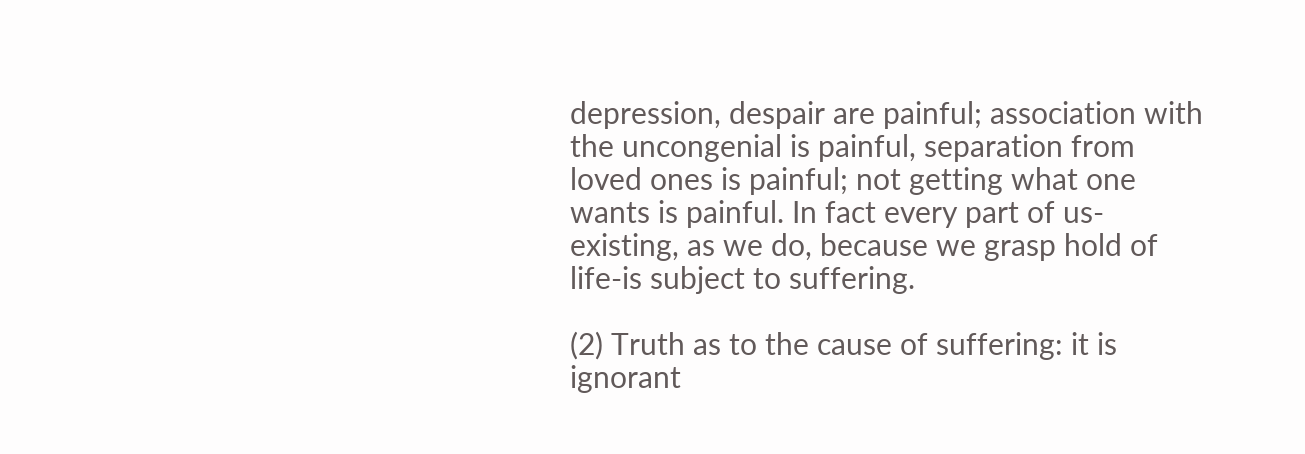depression, despair are painful; association with the uncongenial is painful, separation from loved ones is painful; not getting what one wants is painful. In fact every part of us-existing, as we do, because we grasp hold of life-is subject to suffering.

(2) Truth as to the cause of suffering: it is ignorant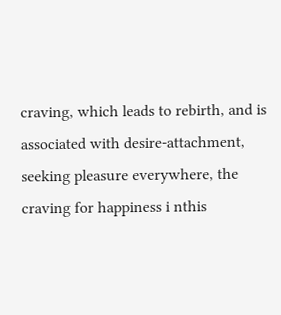craving, which leads to rebirth, and is associated with desire-attachment, seeking pleasure everywhere, the craving for happiness i nthis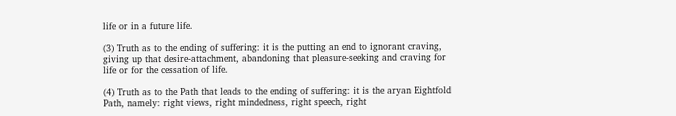life or in a future life.

(3) Truth as to the ending of suffering: it is the putting an end to ignorant craving, giving up that desire-attachment, abandoning that pleasure-seeking and craving for life or for the cessation of life.

(4) Truth as to the Path that leads to the ending of suffering: it is the aryan Eightfold Path, namely: right views, right mindedness, right speech, right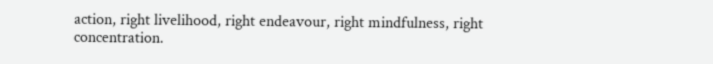action, right livelihood, right endeavour, right mindfulness, right concentration.